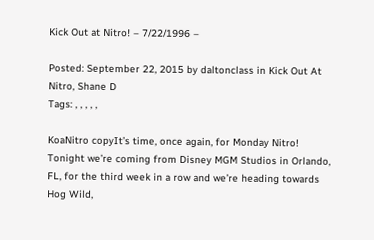Kick Out at Nitro! – 7/22/1996 –

Posted: September 22, 2015 by daltonclass in Kick Out At Nitro, Shane D
Tags: , , , , ,

KoaNitro copyIt’s time, once again, for Monday Nitro!  Tonight we’re coming from Disney MGM Studios in Orlando, FL, for the third week in a row and we’re heading towards Hog Wild,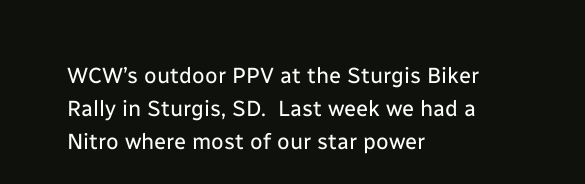WCW’s outdoor PPV at the Sturgis Biker Rally in Sturgis, SD.  Last week we had a Nitro where most of our star power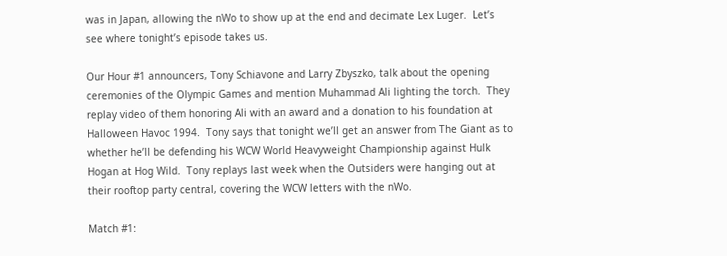was in Japan, allowing the nWo to show up at the end and decimate Lex Luger.  Let’s see where tonight’s episode takes us.

Our Hour #1 announcers, Tony Schiavone and Larry Zbyszko, talk about the opening ceremonies of the Olympic Games and mention Muhammad Ali lighting the torch.  They replay video of them honoring Ali with an award and a donation to his foundation at Halloween Havoc 1994.  Tony says that tonight we’ll get an answer from The Giant as to whether he’ll be defending his WCW World Heavyweight Championship against Hulk Hogan at Hog Wild.  Tony replays last week when the Outsiders were hanging out at their rooftop party central, covering the WCW letters with the nWo.

Match #1: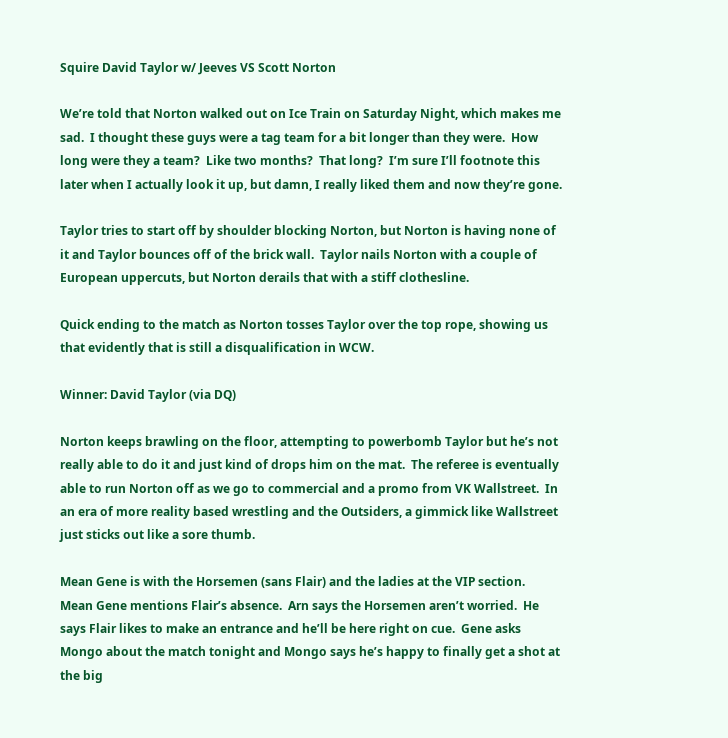Squire David Taylor w/ Jeeves VS Scott Norton

We’re told that Norton walked out on Ice Train on Saturday Night, which makes me sad.  I thought these guys were a tag team for a bit longer than they were.  How long were they a team?  Like two months?  That long?  I’m sure I’ll footnote this later when I actually look it up, but damn, I really liked them and now they’re gone.

Taylor tries to start off by shoulder blocking Norton, but Norton is having none of it and Taylor bounces off of the brick wall.  Taylor nails Norton with a couple of European uppercuts, but Norton derails that with a stiff clothesline.

Quick ending to the match as Norton tosses Taylor over the top rope, showing us that evidently that is still a disqualification in WCW.

Winner: David Taylor (via DQ)

Norton keeps brawling on the floor, attempting to powerbomb Taylor but he’s not really able to do it and just kind of drops him on the mat.  The referee is eventually able to run Norton off as we go to commercial and a promo from VK Wallstreet.  In an era of more reality based wrestling and the Outsiders, a gimmick like Wallstreet just sticks out like a sore thumb.

Mean Gene is with the Horsemen (sans Flair) and the ladies at the VIP section.  Mean Gene mentions Flair’s absence.  Arn says the Horsemen aren’t worried.  He says Flair likes to make an entrance and he’ll be here right on cue.  Gene asks Mongo about the match tonight and Mongo says he’s happy to finally get a shot at the big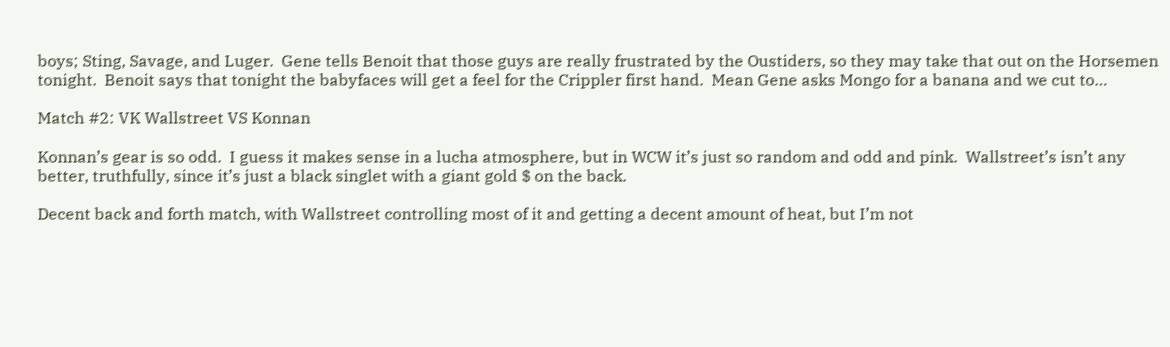boys; Sting, Savage, and Luger.  Gene tells Benoit that those guys are really frustrated by the Oustiders, so they may take that out on the Horsemen tonight.  Benoit says that tonight the babyfaces will get a feel for the Crippler first hand.  Mean Gene asks Mongo for a banana and we cut to…

Match #2: VK Wallstreet VS Konnan

Konnan’s gear is so odd.  I guess it makes sense in a lucha atmosphere, but in WCW it’s just so random and odd and pink.  Wallstreet’s isn’t any better, truthfully, since it’s just a black singlet with a giant gold $ on the back.

Decent back and forth match, with Wallstreet controlling most of it and getting a decent amount of heat, but I’m not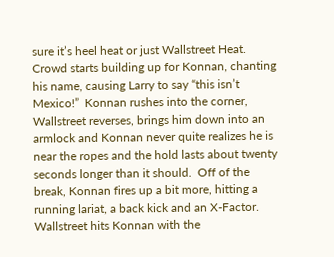sure it’s heel heat or just Wallstreet Heat.  Crowd starts building up for Konnan, chanting his name, causing Larry to say “this isn’t Mexico!”  Konnan rushes into the corner, Wallstreet reverses, brings him down into an armlock and Konnan never quite realizes he is near the ropes and the hold lasts about twenty seconds longer than it should.  Off of the break, Konnan fires up a bit more, hitting a running lariat, a back kick and an X-Factor.  Wallstreet hits Konnan with the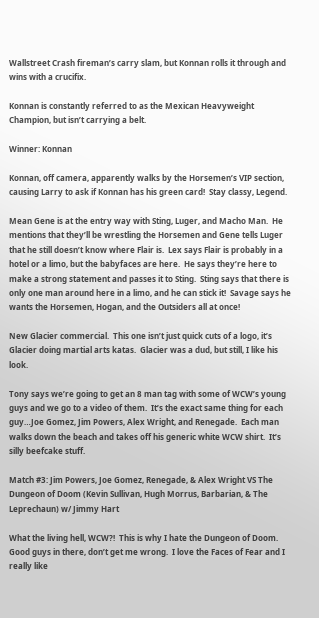Wallstreet Crash fireman’s carry slam, but Konnan rolls it through and wins with a crucifix.

Konnan is constantly referred to as the Mexican Heavyweight Champion, but isn’t carrying a belt.

Winner: Konnan

Konnan, off camera, apparently walks by the Horsemen’s VIP section, causing Larry to ask if Konnan has his green card!  Stay classy, Legend.

Mean Gene is at the entry way with Sting, Luger, and Macho Man.  He mentions that they’ll be wrestling the Horsemen and Gene tells Luger that he still doesn’t know where Flair is.  Lex says Flair is probably in a hotel or a limo, but the babyfaces are here.  He says they’re here to make a strong statement and passes it to Sting.  Sting says that there is only one man around here in a limo, and he can stick it!  Savage says he wants the Horsemen, Hogan, and the Outsiders all at once!

New Glacier commercial.  This one isn’t just quick cuts of a logo, it’s Glacier doing martial arts katas.  Glacier was a dud, but still, I like his look.

Tony says we’re going to get an 8 man tag with some of WCW’s young guys and we go to a video of them.  It’s the exact same thing for each guy…Joe Gomez, Jim Powers, Alex Wright, and Renegade.  Each man walks down the beach and takes off his generic white WCW shirt.  It’s silly beefcake stuff.

Match #3: Jim Powers, Joe Gomez, Renegade, & Alex Wright VS The Dungeon of Doom (Kevin Sullivan, Hugh Morrus, Barbarian, & The Leprechaun) w/ Jimmy Hart

What the living hell, WCW?!  This is why I hate the Dungeon of Doom.  Good guys in there, don’t get me wrong.  I love the Faces of Fear and I really like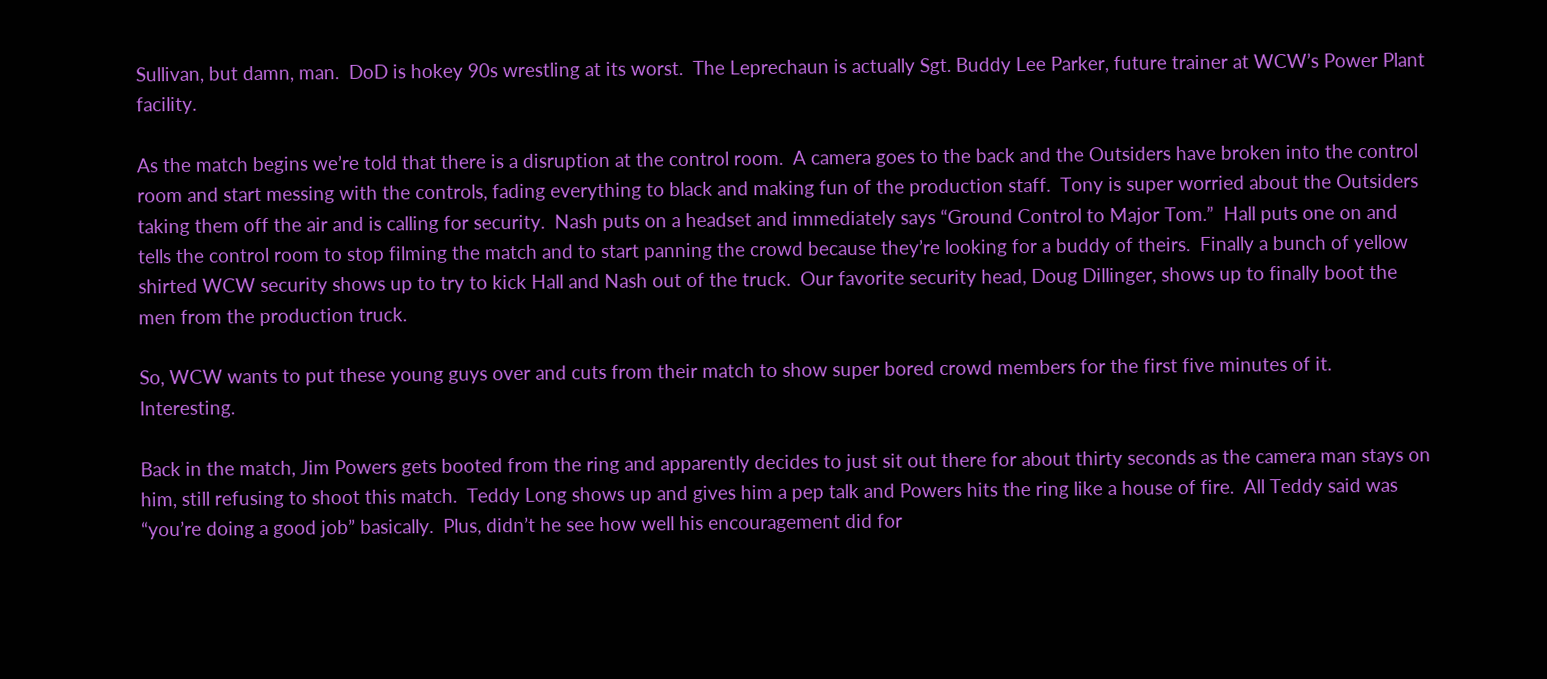Sullivan, but damn, man.  DoD is hokey 90s wrestling at its worst.  The Leprechaun is actually Sgt. Buddy Lee Parker, future trainer at WCW’s Power Plant facility.

As the match begins we’re told that there is a disruption at the control room.  A camera goes to the back and the Outsiders have broken into the control room and start messing with the controls, fading everything to black and making fun of the production staff.  Tony is super worried about the Outsiders taking them off the air and is calling for security.  Nash puts on a headset and immediately says “Ground Control to Major Tom.”  Hall puts one on and tells the control room to stop filming the match and to start panning the crowd because they’re looking for a buddy of theirs.  Finally a bunch of yellow shirted WCW security shows up to try to kick Hall and Nash out of the truck.  Our favorite security head, Doug Dillinger, shows up to finally boot the men from the production truck.

So, WCW wants to put these young guys over and cuts from their match to show super bored crowd members for the first five minutes of it.  Interesting.

Back in the match, Jim Powers gets booted from the ring and apparently decides to just sit out there for about thirty seconds as the camera man stays on him, still refusing to shoot this match.  Teddy Long shows up and gives him a pep talk and Powers hits the ring like a house of fire.  All Teddy said was “you’re doing a good job” basically.  Plus, didn’t he see how well his encouragement did for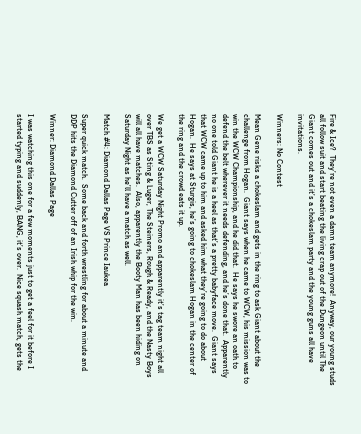Fire & Ice?  They’re not even a damn team anymore!  Anyway, our young studs all follow suit and start beating the living crap out of the Dungeon until The Giant comes out and it’s a chokeslam party and the young guns all have invitations.

Winners: No Contest

Mean Gene risks a chokeslam and gets in the ring to ask Giant about the challenge from Hogan.  Giant says when he came to WCW, his mission was to win the WCW Championship, and he did that.  He says he swore an oath to defend the belt wherever it needs defending, and he’s done that.  Apparently no one told Giant he is a heel as that’s a pretty babyface move.  Giant says that WCW came up to him and asked him what they’re going to do about Hogan.  He says at Sturgis, he’s going to chokeslam Hogan in the center of the ring and the crowd eats it up.

We get a WCW Saturday Night Promo and apparently it’s tag team night all over TBS as Sting & Luger, The Steiners, Rough & Ready, and the Nasty Boys will all have matches.  Also, apparently the Booty Man has been hiding on Saturday Night as he’ll have a match as well.

Match #4: Diamond Dallas Page VS Prince Iaukea

Super quick match.  Some back and forth wrestling for about a minute and DDP hits the Diamond Cutter off of an Irish whip for the win.

Winner: Diamond Dallas Page

I was watching this one for a few moments just to get a feel for it before I started typing and suddenly, BANG, it’s over.  Nice squash match, gets the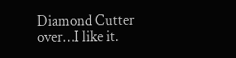Diamond Cutter over…I like it.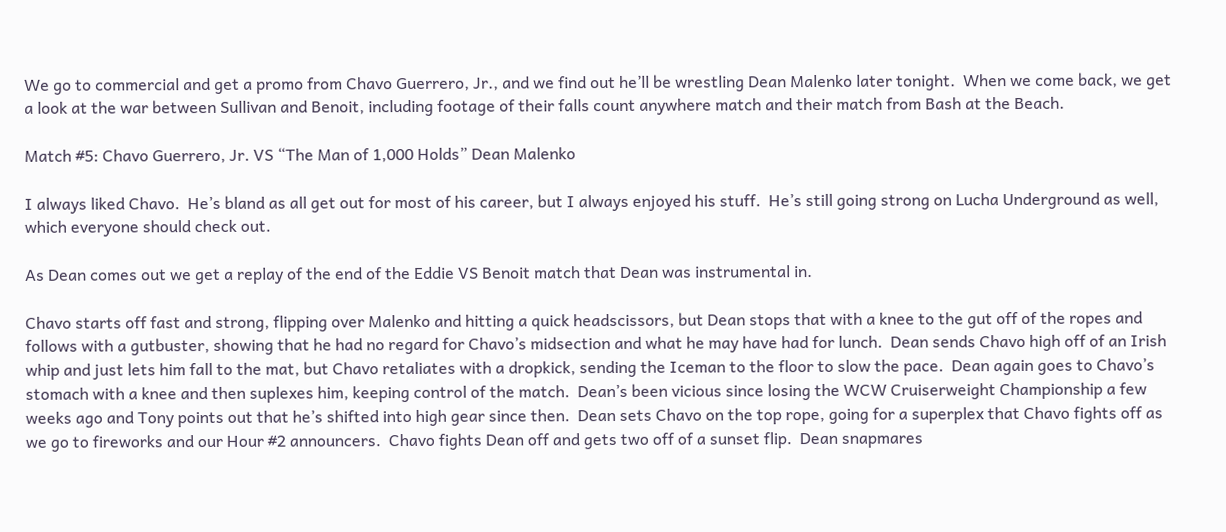We go to commercial and get a promo from Chavo Guerrero, Jr., and we find out he’ll be wrestling Dean Malenko later tonight.  When we come back, we get a look at the war between Sullivan and Benoit, including footage of their falls count anywhere match and their match from Bash at the Beach.

Match #5: Chavo Guerrero, Jr. VS “The Man of 1,000 Holds” Dean Malenko

I always liked Chavo.  He’s bland as all get out for most of his career, but I always enjoyed his stuff.  He’s still going strong on Lucha Underground as well, which everyone should check out.

As Dean comes out we get a replay of the end of the Eddie VS Benoit match that Dean was instrumental in.

Chavo starts off fast and strong, flipping over Malenko and hitting a quick headscissors, but Dean stops that with a knee to the gut off of the ropes and follows with a gutbuster, showing that he had no regard for Chavo’s midsection and what he may have had for lunch.  Dean sends Chavo high off of an Irish whip and just lets him fall to the mat, but Chavo retaliates with a dropkick, sending the Iceman to the floor to slow the pace.  Dean again goes to Chavo’s stomach with a knee and then suplexes him, keeping control of the match.  Dean’s been vicious since losing the WCW Cruiserweight Championship a few weeks ago and Tony points out that he’s shifted into high gear since then.  Dean sets Chavo on the top rope, going for a superplex that Chavo fights off as we go to fireworks and our Hour #2 announcers.  Chavo fights Dean off and gets two off of a sunset flip.  Dean snapmares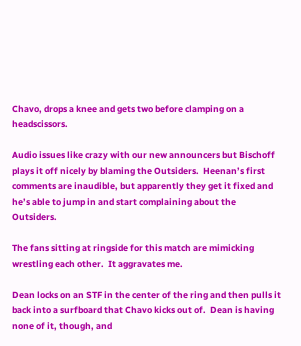Chavo, drops a knee and gets two before clamping on a headscissors.

Audio issues like crazy with our new announcers but Bischoff plays it off nicely by blaming the Outsiders.  Heenan’s first comments are inaudible, but apparently they get it fixed and he’s able to jump in and start complaining about the Outsiders.

The fans sitting at ringside for this match are mimicking wrestling each other.  It aggravates me.

Dean locks on an STF in the center of the ring and then pulls it back into a surfboard that Chavo kicks out of.  Dean is having none of it, though, and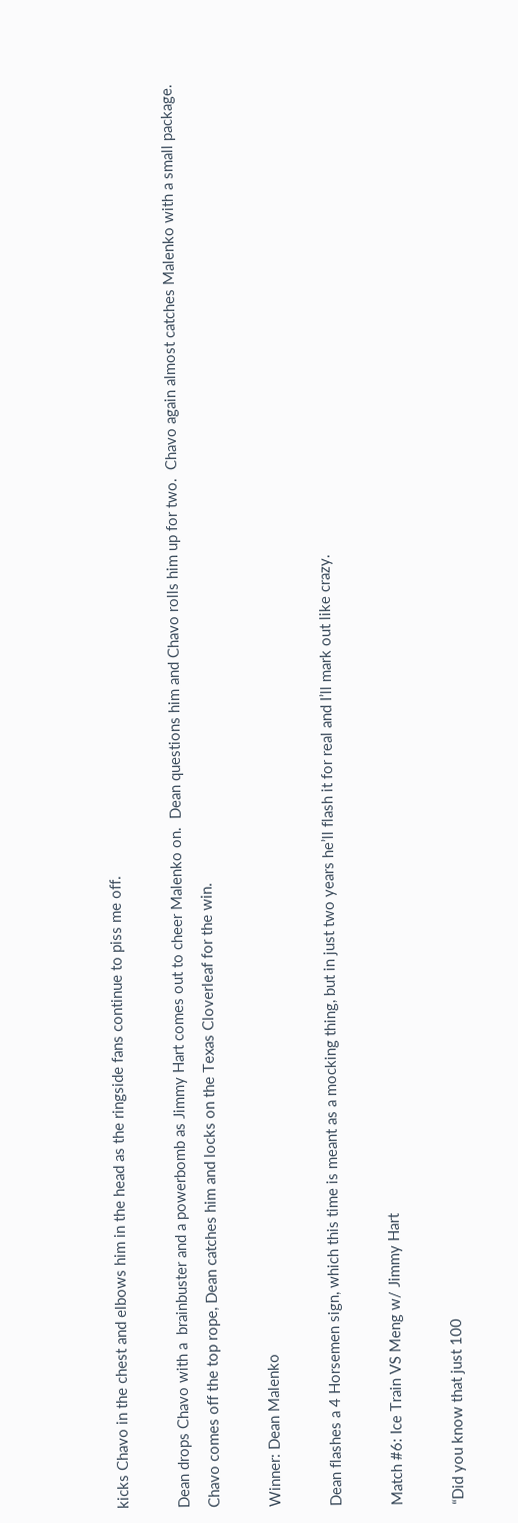kicks Chavo in the chest and elbows him in the head as the ringside fans continue to piss me off.

Dean drops Chavo with a  brainbuster and a powerbomb as Jimmy Hart comes out to cheer Malenko on.  Dean questions him and Chavo rolls him up for two.  Chavo again almost catches Malenko with a small package.  Chavo comes off the top rope, Dean catches him and locks on the Texas Cloverleaf for the win.

Winner: Dean Malenko

Dean flashes a 4 Horsemen sign, which this time is meant as a mocking thing, but in just two years he’ll flash it for real and I’ll mark out like crazy.

Match #6: Ice Train VS Meng w/ Jimmy Hart

“Did you know that just 100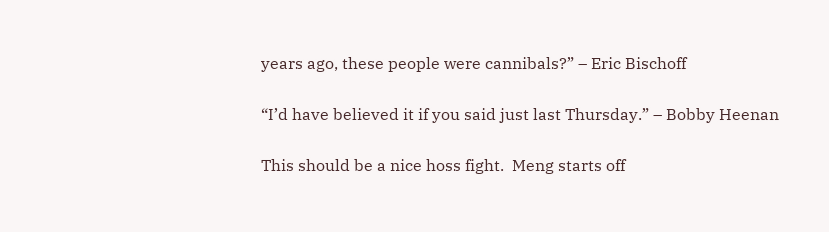years ago, these people were cannibals?” – Eric Bischoff

“I’d have believed it if you said just last Thursday.” – Bobby Heenan

This should be a nice hoss fight.  Meng starts off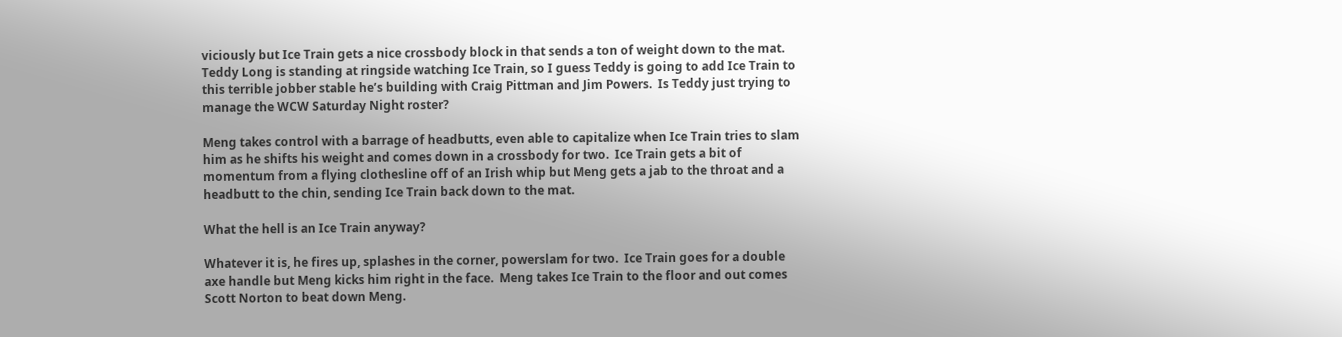viciously but Ice Train gets a nice crossbody block in that sends a ton of weight down to the mat.  Teddy Long is standing at ringside watching Ice Train, so I guess Teddy is going to add Ice Train to this terrible jobber stable he’s building with Craig Pittman and Jim Powers.  Is Teddy just trying to manage the WCW Saturday Night roster?

Meng takes control with a barrage of headbutts, even able to capitalize when Ice Train tries to slam him as he shifts his weight and comes down in a crossbody for two.  Ice Train gets a bit of momentum from a flying clothesline off of an Irish whip but Meng gets a jab to the throat and a headbutt to the chin, sending Ice Train back down to the mat.

What the hell is an Ice Train anyway?

Whatever it is, he fires up, splashes in the corner, powerslam for two.  Ice Train goes for a double axe handle but Meng kicks him right in the face.  Meng takes Ice Train to the floor and out comes Scott Norton to beat down Meng.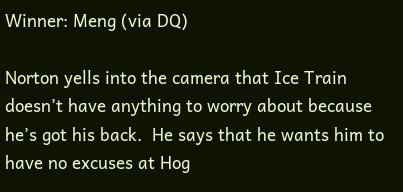Winner: Meng (via DQ)

Norton yells into the camera that Ice Train doesn’t have anything to worry about because he’s got his back.  He says that he wants him to have no excuses at Hog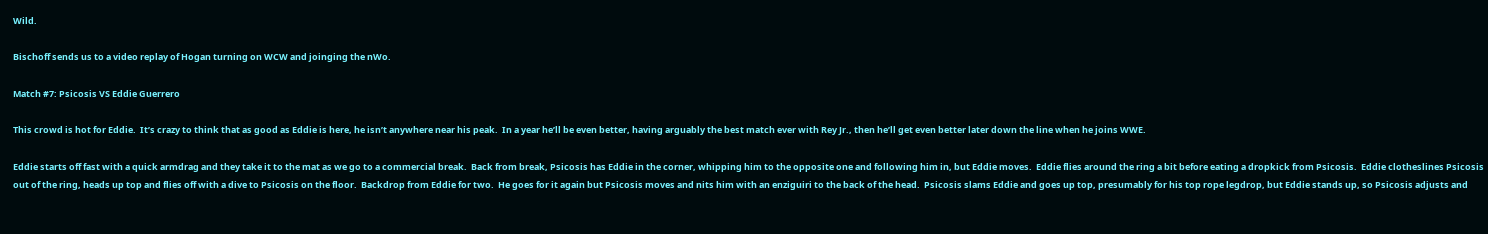Wild.

Bischoff sends us to a video replay of Hogan turning on WCW and joinging the nWo.

Match #7: Psicosis VS Eddie Guerrero

This crowd is hot for Eddie.  It’s crazy to think that as good as Eddie is here, he isn’t anywhere near his peak.  In a year he’ll be even better, having arguably the best match ever with Rey Jr., then he’ll get even better later down the line when he joins WWE.

Eddie starts off fast with a quick armdrag and they take it to the mat as we go to a commercial break.  Back from break, Psicosis has Eddie in the corner, whipping him to the opposite one and following him in, but Eddie moves.  Eddie flies around the ring a bit before eating a dropkick from Psicosis.  Eddie clotheslines Psicosis out of the ring, heads up top and flies off with a dive to Psicosis on the floor.  Backdrop from Eddie for two.  He goes for it again but Psicosis moves and nits him with an enziguiri to the back of the head.  Psicosis slams Eddie and goes up top, presumably for his top rope legdrop, but Eddie stands up, so Psicosis adjusts and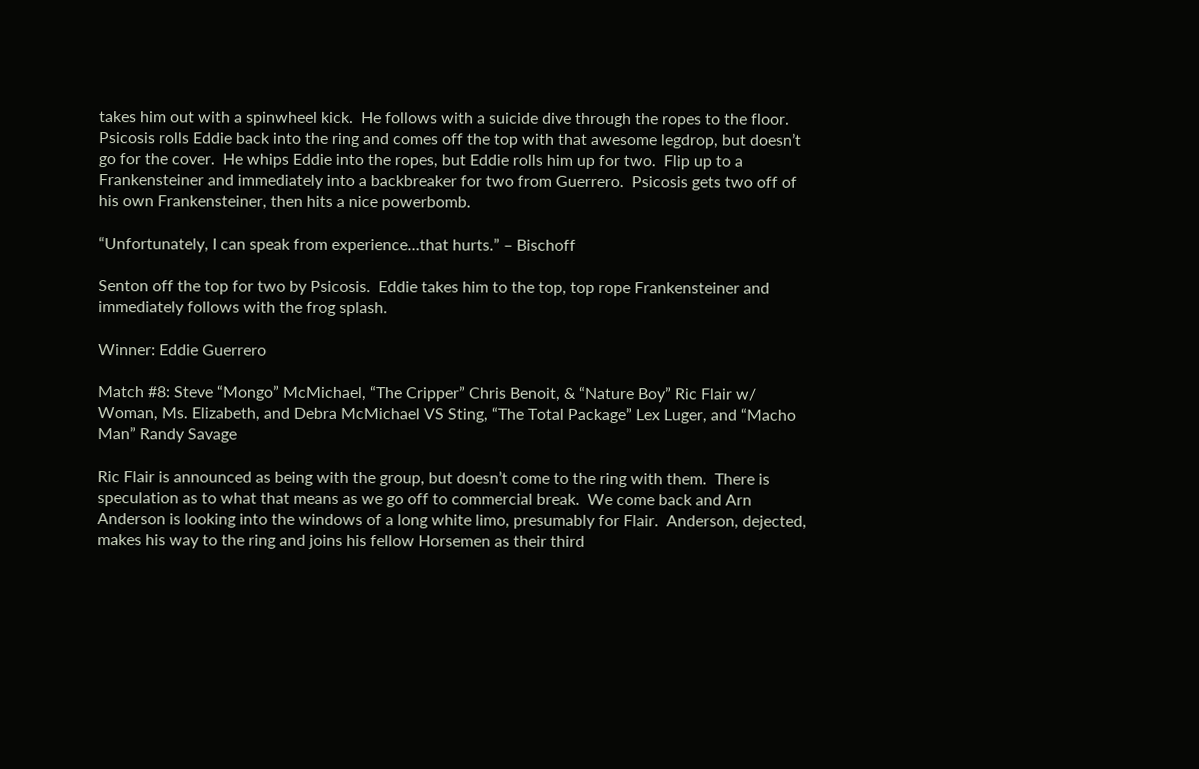takes him out with a spinwheel kick.  He follows with a suicide dive through the ropes to the floor.  Psicosis rolls Eddie back into the ring and comes off the top with that awesome legdrop, but doesn’t go for the cover.  He whips Eddie into the ropes, but Eddie rolls him up for two.  Flip up to a Frankensteiner and immediately into a backbreaker for two from Guerrero.  Psicosis gets two off of his own Frankensteiner, then hits a nice powerbomb.

“Unfortunately, I can speak from experience…that hurts.” – Bischoff

Senton off the top for two by Psicosis.  Eddie takes him to the top, top rope Frankensteiner and immediately follows with the frog splash.

Winner: Eddie Guerrero

Match #8: Steve “Mongo” McMichael, “The Cripper” Chris Benoit, & “Nature Boy” Ric Flair w/ Woman, Ms. Elizabeth, and Debra McMichael VS Sting, “The Total Package” Lex Luger, and “Macho Man” Randy Savage

Ric Flair is announced as being with the group, but doesn’t come to the ring with them.  There is speculation as to what that means as we go off to commercial break.  We come back and Arn Anderson is looking into the windows of a long white limo, presumably for Flair.  Anderson, dejected, makes his way to the ring and joins his fellow Horsemen as their third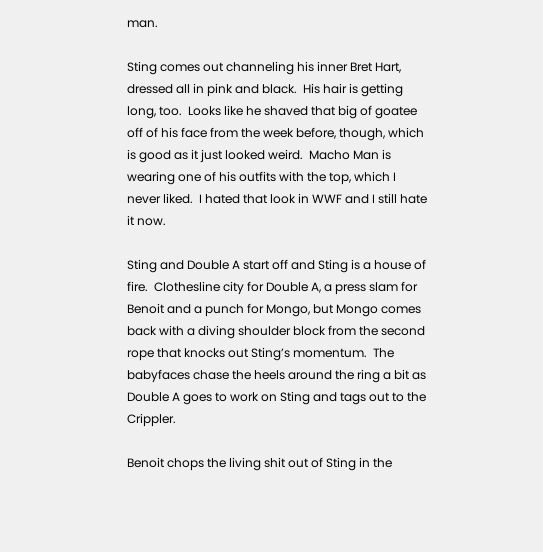man.

Sting comes out channeling his inner Bret Hart, dressed all in pink and black.  His hair is getting long, too.  Looks like he shaved that big of goatee off of his face from the week before, though, which is good as it just looked weird.  Macho Man is wearing one of his outfits with the top, which I never liked.  I hated that look in WWF and I still hate it now.

Sting and Double A start off and Sting is a house of fire.  Clothesline city for Double A, a press slam for Benoit and a punch for Mongo, but Mongo comes back with a diving shoulder block from the second rope that knocks out Sting’s momentum.  The babyfaces chase the heels around the ring a bit as Double A goes to work on Sting and tags out to the Crippler.

Benoit chops the living shit out of Sting in the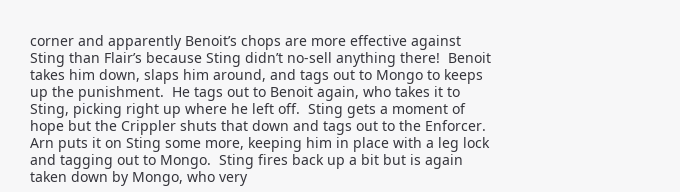corner and apparently Benoit’s chops are more effective against Sting than Flair’s because Sting didn’t no-sell anything there!  Benoit takes him down, slaps him around, and tags out to Mongo to keeps up the punishment.  He tags out to Benoit again, who takes it to Sting, picking right up where he left off.  Sting gets a moment of hope but the Crippler shuts that down and tags out to the Enforcer.  Arn puts it on Sting some more, keeping him in place with a leg lock and tagging out to Mongo.  Sting fires back up a bit but is again taken down by Mongo, who very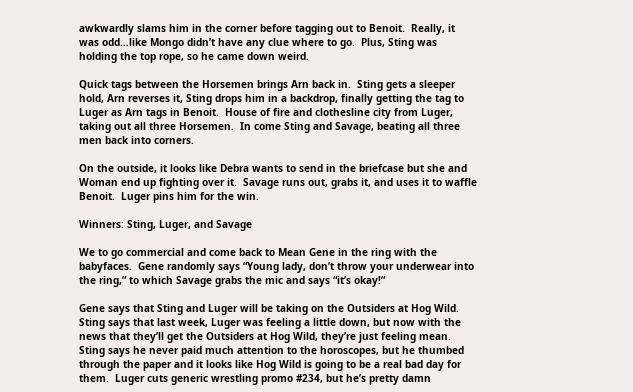awkwardly slams him in the corner before tagging out to Benoit.  Really, it was odd…like Mongo didn’t have any clue where to go.  Plus, Sting was holding the top rope, so he came down weird.

Quick tags between the Horsemen brings Arn back in.  Sting gets a sleeper hold, Arn reverses it, Sting drops him in a backdrop, finally getting the tag to Luger as Arn tags in Benoit.  House of fire and clothesline city from Luger, taking out all three Horsemen.  In come Sting and Savage, beating all three men back into corners.

On the outside, it looks like Debra wants to send in the briefcase but she and Woman end up fighting over it.  Savage runs out, grabs it, and uses it to waffle Benoit.  Luger pins him for the win.

Winners: Sting, Luger, and Savage

We to go commercial and come back to Mean Gene in the ring with the babyfaces.  Gene randomly says “Young lady, don’t throw your underwear into the ring,” to which Savage grabs the mic and says “it’s okay!”

Gene says that Sting and Luger will be taking on the Outsiders at Hog Wild.  Sting says that last week, Luger was feeling a little down, but now with the news that they’ll get the Outsiders at Hog Wild, they’re just feeling mean.  Sting says he never paid much attention to the horoscopes, but he thumbed through the paper and it looks like Hog Wild is going to be a real bad day for them.  Luger cuts generic wrestling promo #234, but he’s pretty damn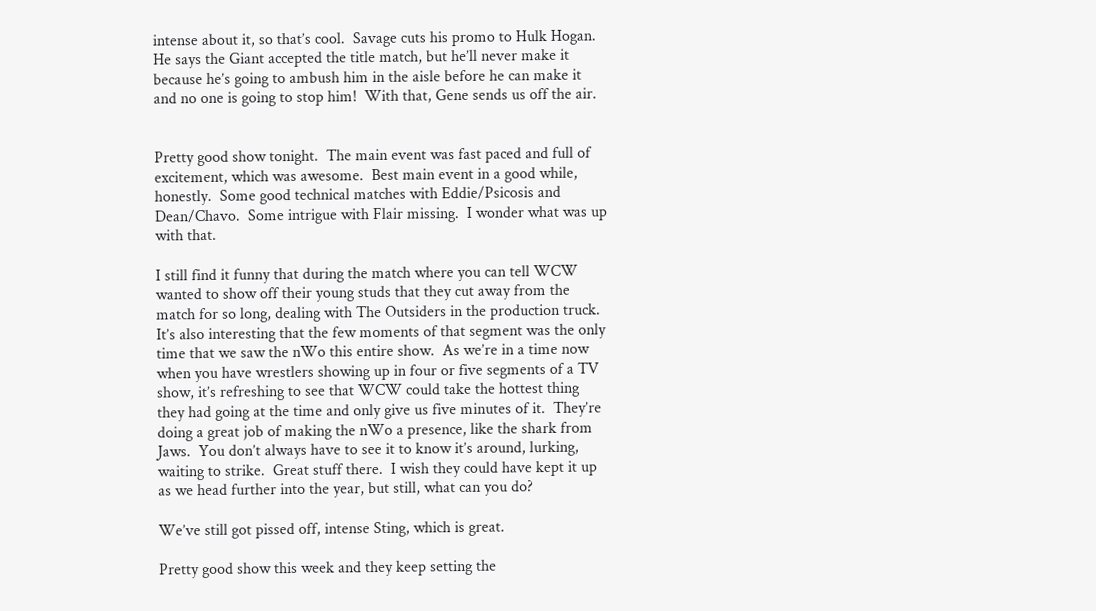intense about it, so that’s cool.  Savage cuts his promo to Hulk Hogan.  He says the Giant accepted the title match, but he’ll never make it because he’s going to ambush him in the aisle before he can make it and no one is going to stop him!  With that, Gene sends us off the air.


Pretty good show tonight.  The main event was fast paced and full of excitement, which was awesome.  Best main event in a good while, honestly.  Some good technical matches with Eddie/Psicosis and Dean/Chavo.  Some intrigue with Flair missing.  I wonder what was up with that.

I still find it funny that during the match where you can tell WCW wanted to show off their young studs that they cut away from the match for so long, dealing with The Outsiders in the production truck.  It’s also interesting that the few moments of that segment was the only time that we saw the nWo this entire show.  As we’re in a time now when you have wrestlers showing up in four or five segments of a TV show, it’s refreshing to see that WCW could take the hottest thing they had going at the time and only give us five minutes of it.  They’re doing a great job of making the nWo a presence, like the shark from Jaws.  You don’t always have to see it to know it’s around, lurking, waiting to strike.  Great stuff there.  I wish they could have kept it up as we head further into the year, but still, what can you do?

We’ve still got pissed off, intense Sting, which is great.

Pretty good show this week and they keep setting the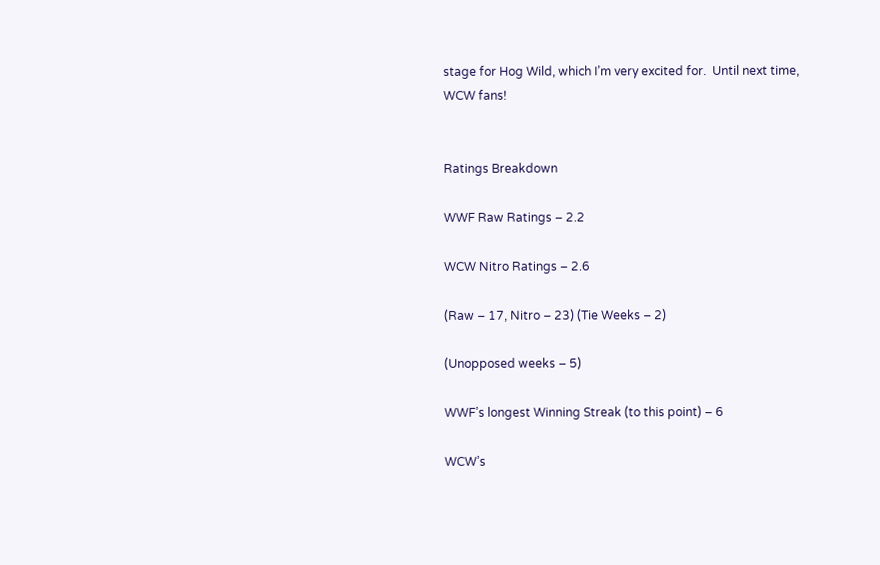stage for Hog Wild, which I’m very excited for.  Until next time, WCW fans!


Ratings Breakdown

WWF Raw Ratings – 2.2

WCW Nitro Ratings – 2.6

(Raw – 17, Nitro – 23) (Tie Weeks – 2)

(Unopposed weeks – 5)

WWF’s longest Winning Streak (to this point) – 6

WCW’s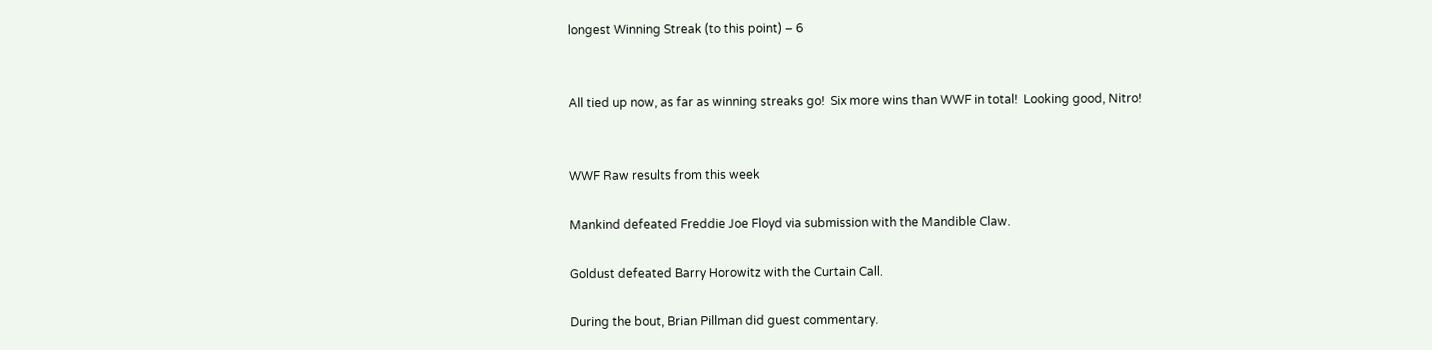longest Winning Streak (to this point) – 6


All tied up now, as far as winning streaks go!  Six more wins than WWF in total!  Looking good, Nitro!


WWF Raw results from this week

Mankind defeated Freddie Joe Floyd via submission with the Mandible Claw.

Goldust defeated Barry Horowitz with the Curtain Call.

During the bout, Brian Pillman did guest commentary.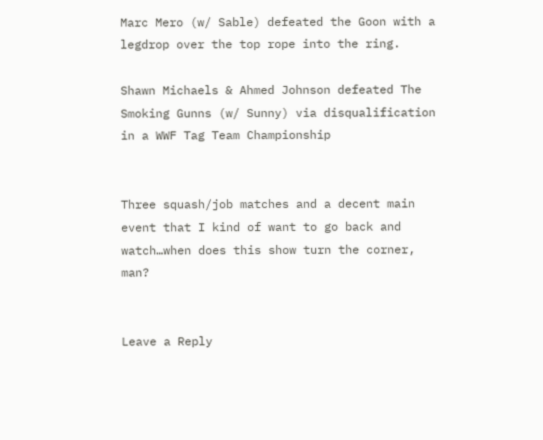Marc Mero (w/ Sable) defeated the Goon with a legdrop over the top rope into the ring.

Shawn Michaels & Ahmed Johnson defeated The Smoking Gunns (w/ Sunny) via disqualification in a WWF Tag Team Championship


Three squash/job matches and a decent main event that I kind of want to go back and watch…when does this show turn the corner, man?


Leave a Reply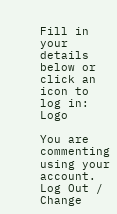Fill in your details below or click an icon to log in: Logo

You are commenting using your account. Log Out / Change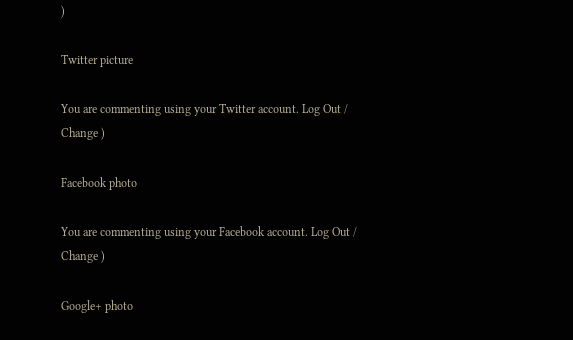)

Twitter picture

You are commenting using your Twitter account. Log Out / Change )

Facebook photo

You are commenting using your Facebook account. Log Out / Change )

Google+ photo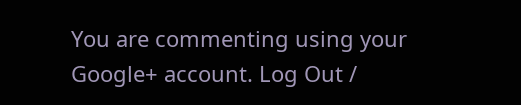You are commenting using your Google+ account. Log Out /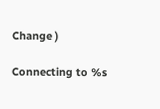Change )

Connecting to %s